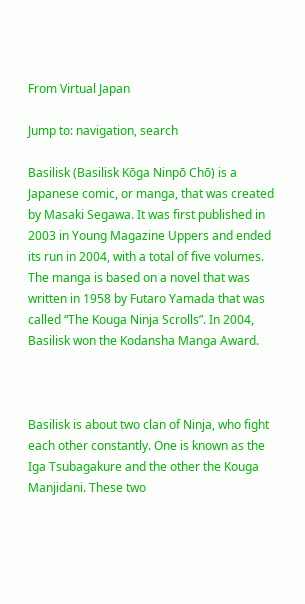From Virtual Japan

Jump to: navigation, search

Basilisk (Basilisk Kōga Ninpō Chō) is a Japanese comic, or manga, that was created by Masaki Segawa. It was first published in 2003 in Young Magazine Uppers and ended its run in 2004, with a total of five volumes. The manga is based on a novel that was written in 1958 by Futaro Yamada that was called “The Kouga Ninja Scrolls”. In 2004, Basilisk won the Kodansha Manga Award.



Basilisk is about two clan of Ninja, who fight each other constantly. One is known as the Iga Tsubagakure and the other the Kouga Manjidani. These two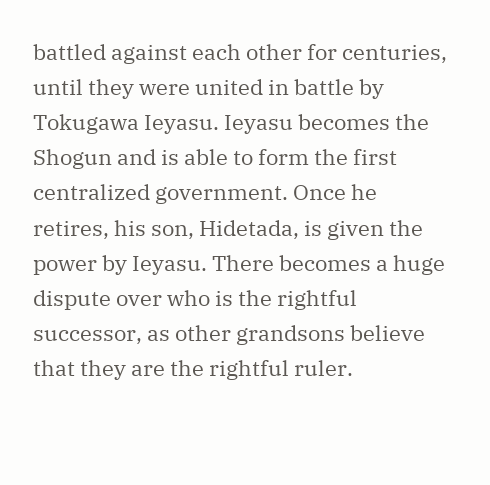battled against each other for centuries, until they were united in battle by Tokugawa Ieyasu. Ieyasu becomes the Shogun and is able to form the first centralized government. Once he retires, his son, Hidetada, is given the power by Ieyasu. There becomes a huge dispute over who is the rightful successor, as other grandsons believe that they are the rightful ruler.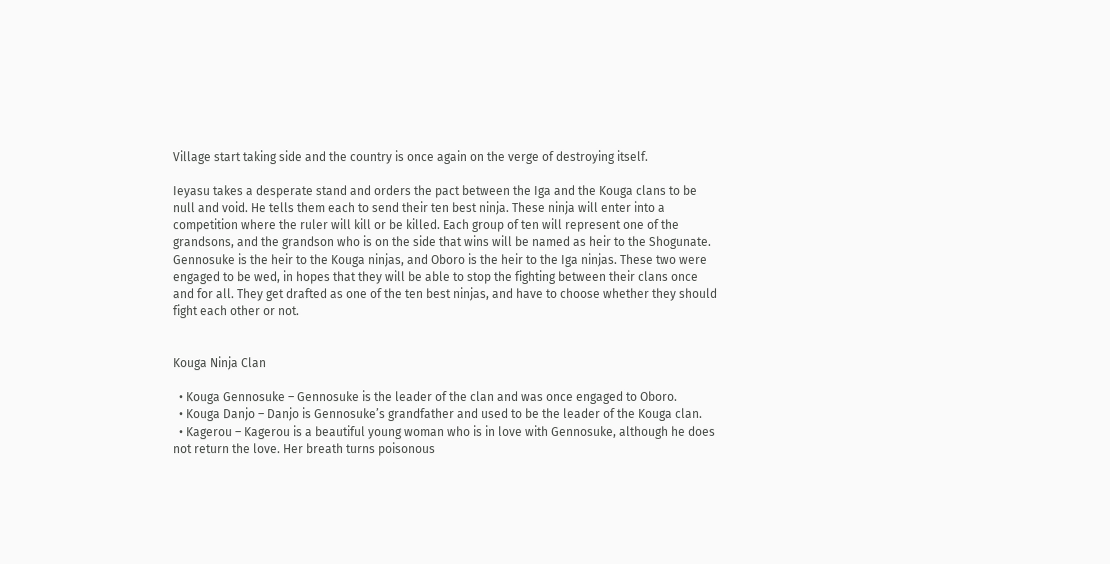Village start taking side and the country is once again on the verge of destroying itself.

Ieyasu takes a desperate stand and orders the pact between the Iga and the Kouga clans to be null and void. He tells them each to send their ten best ninja. These ninja will enter into a competition where the ruler will kill or be killed. Each group of ten will represent one of the grandsons, and the grandson who is on the side that wins will be named as heir to the Shogunate. Gennosuke is the heir to the Kouga ninjas, and Oboro is the heir to the Iga ninjas. These two were engaged to be wed, in hopes that they will be able to stop the fighting between their clans once and for all. They get drafted as one of the ten best ninjas, and have to choose whether they should fight each other or not.


Kouga Ninja Clan

  • Kouga Gennosuke – Gennosuke is the leader of the clan and was once engaged to Oboro.
  • Kouga Danjo – Danjo is Gennosuke’s grandfather and used to be the leader of the Kouga clan.
  • Kagerou – Kagerou is a beautiful young woman who is in love with Gennosuke, although he does not return the love. Her breath turns poisonous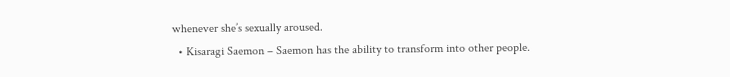whenever she’s sexually aroused.
  • Kisaragi Saemon – Saemon has the ability to transform into other people.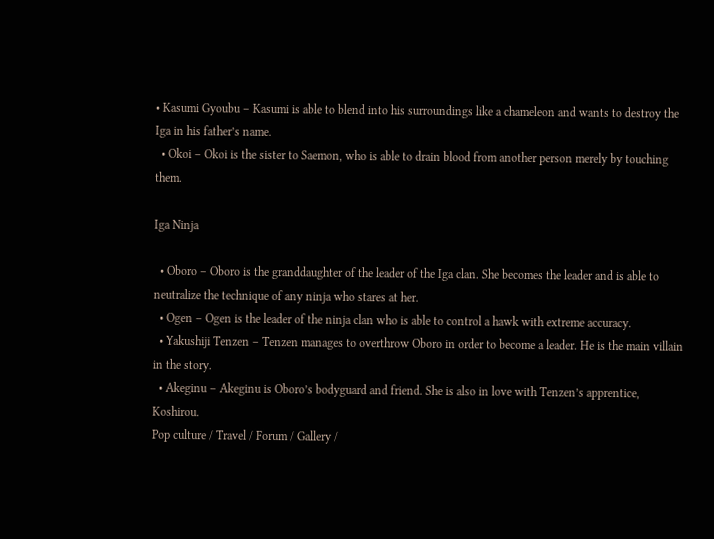• Kasumi Gyoubu – Kasumi is able to blend into his surroundings like a chameleon and wants to destroy the Iga in his father’s name.
  • Okoi – Okoi is the sister to Saemon, who is able to drain blood from another person merely by touching them.

Iga Ninja

  • Oboro – Oboro is the granddaughter of the leader of the Iga clan. She becomes the leader and is able to neutralize the technique of any ninja who stares at her.
  • Ogen – Ogen is the leader of the ninja clan who is able to control a hawk with extreme accuracy.
  • Yakushiji Tenzen – Tenzen manages to overthrow Oboro in order to become a leader. He is the main villain in the story.
  • Akeginu – Akeginu is Oboro’s bodyguard and friend. She is also in love with Tenzen’s apprentice, Koshirou.
Pop culture / Travel / Forum / Gallery /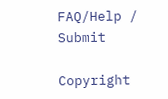FAQ/Help / Submit

Copyright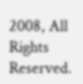2008, All Rights Reserved.